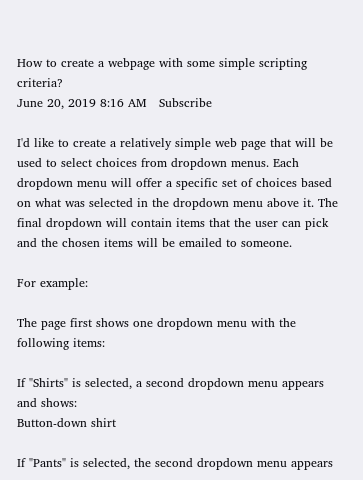How to create a webpage with some simple scripting criteria?
June 20, 2019 8:16 AM   Subscribe

I'd like to create a relatively simple web page that will be used to select choices from dropdown menus. Each dropdown menu will offer a specific set of choices based on what was selected in the dropdown menu above it. The final dropdown will contain items that the user can pick and the chosen items will be emailed to someone.

For example:

The page first shows one dropdown menu with the following items:

If "Shirts" is selected, a second dropdown menu appears and shows:
Button-down shirt

If "Pants" is selected, the second dropdown menu appears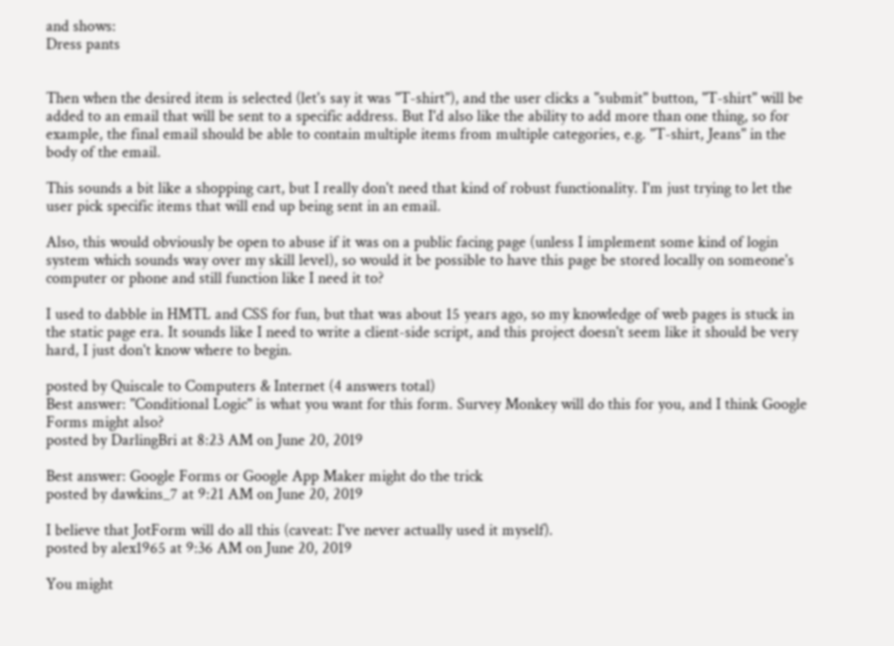and shows:
Dress pants


Then when the desired item is selected (let's say it was "T-shirt"), and the user clicks a "submit" button, "T-shirt" will be added to an email that will be sent to a specific address. But I'd also like the ability to add more than one thing, so for example, the final email should be able to contain multiple items from multiple categories, e.g. "T-shirt, Jeans" in the body of the email.

This sounds a bit like a shopping cart, but I really don't need that kind of robust functionality. I'm just trying to let the user pick specific items that will end up being sent in an email.

Also, this would obviously be open to abuse if it was on a public facing page (unless I implement some kind of login system which sounds way over my skill level), so would it be possible to have this page be stored locally on someone's computer or phone and still function like I need it to?

I used to dabble in HMTL and CSS for fun, but that was about 15 years ago, so my knowledge of web pages is stuck in the static page era. It sounds like I need to write a client-side script, and this project doesn't seem like it should be very hard, I just don't know where to begin.

posted by Quiscale to Computers & Internet (4 answers total)
Best answer: "Conditional Logic" is what you want for this form. Survey Monkey will do this for you, and I think Google Forms might also?
posted by DarlingBri at 8:23 AM on June 20, 2019

Best answer: Google Forms or Google App Maker might do the trick
posted by dawkins_7 at 9:21 AM on June 20, 2019

I believe that JotForm will do all this (caveat: I've never actually used it myself).
posted by alex1965 at 9:36 AM on June 20, 2019

You might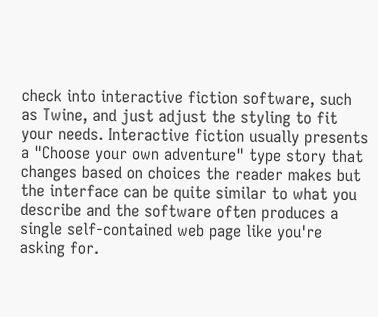check into interactive fiction software, such as Twine, and just adjust the styling to fit your needs. Interactive fiction usually presents a "Choose your own adventure" type story that changes based on choices the reader makes but the interface can be quite similar to what you describe and the software often produces a single self-contained web page like you're asking for.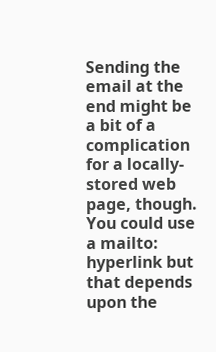Sending the email at the end might be a bit of a complication for a locally-stored web page, though. You could use a mailto: hyperlink but that depends upon the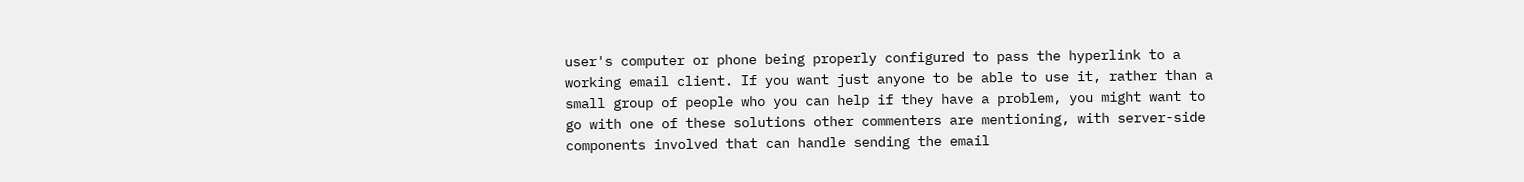user's computer or phone being properly configured to pass the hyperlink to a working email client. If you want just anyone to be able to use it, rather than a small group of people who you can help if they have a problem, you might want to go with one of these solutions other commenters are mentioning, with server-side components involved that can handle sending the email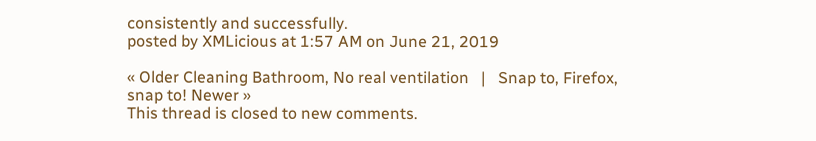consistently and successfully.
posted by XMLicious at 1:57 AM on June 21, 2019

« Older Cleaning Bathroom, No real ventilation   |   Snap to, Firefox, snap to! Newer »
This thread is closed to new comments.